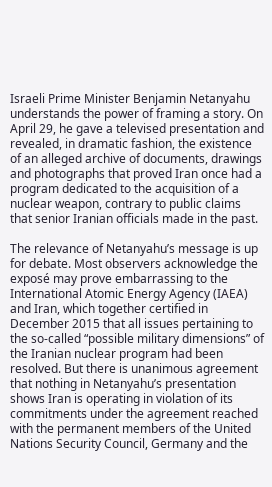Israeli Prime Minister Benjamin Netanyahu understands the power of framing a story. On April 29, he gave a televised presentation and revealed, in dramatic fashion, the existence of an alleged archive of documents, drawings and photographs that proved Iran once had a program dedicated to the acquisition of a nuclear weapon, contrary to public claims that senior Iranian officials made in the past.

The relevance of Netanyahu’s message is up for debate. Most observers acknowledge the exposé may prove embarrassing to the International Atomic Energy Agency (IAEA) and Iran, which together certified in December 2015 that all issues pertaining to the so-called “possible military dimensions” of the Iranian nuclear program had been resolved. But there is unanimous agreement that nothing in Netanyahu’s presentation shows Iran is operating in violation of its commitments under the agreement reached with the permanent members of the United Nations Security Council, Germany and the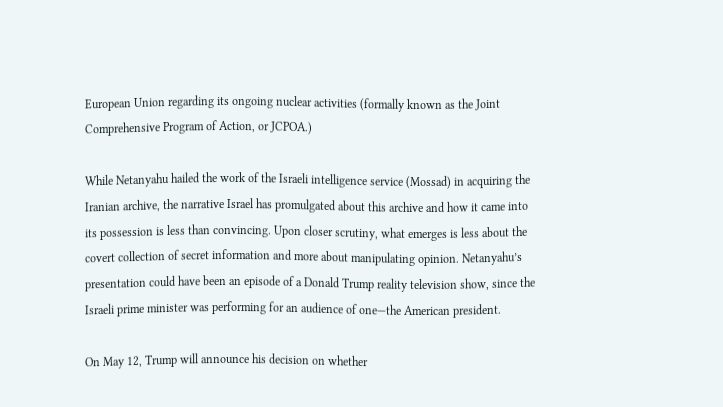European Union regarding its ongoing nuclear activities (formally known as the Joint Comprehensive Program of Action, or JCPOA.)

While Netanyahu hailed the work of the Israeli intelligence service (Mossad) in acquiring the Iranian archive, the narrative Israel has promulgated about this archive and how it came into its possession is less than convincing. Upon closer scrutiny, what emerges is less about the covert collection of secret information and more about manipulating opinion. Netanyahu’s presentation could have been an episode of a Donald Trump reality television show, since the Israeli prime minister was performing for an audience of one—the American president.

On May 12, Trump will announce his decision on whether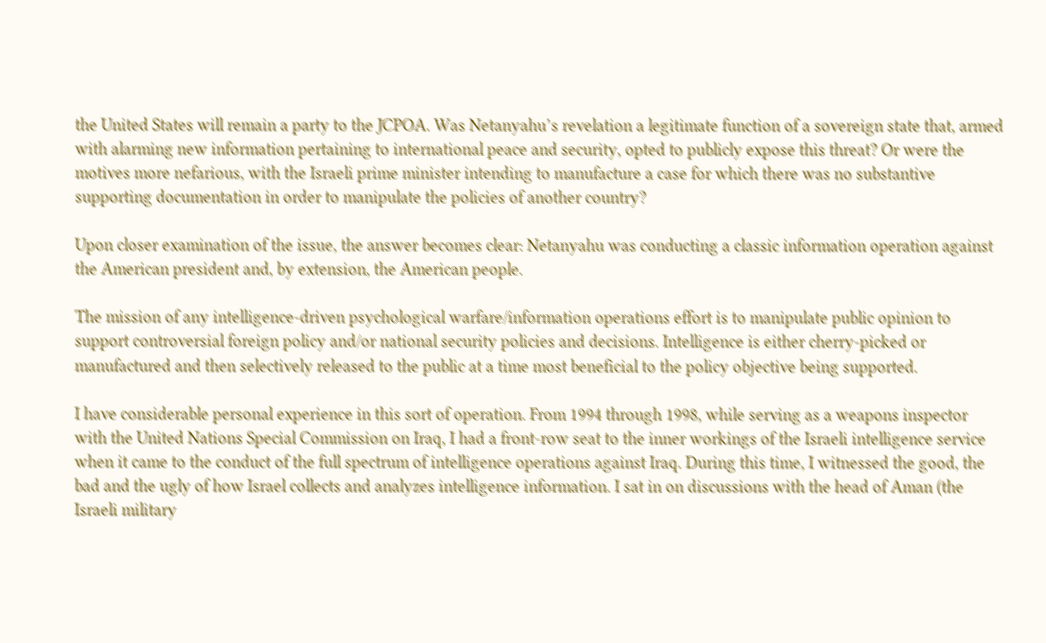the United States will remain a party to the JCPOA. Was Netanyahu’s revelation a legitimate function of a sovereign state that, armed with alarming new information pertaining to international peace and security, opted to publicly expose this threat? Or were the motives more nefarious, with the Israeli prime minister intending to manufacture a case for which there was no substantive supporting documentation in order to manipulate the policies of another country?

Upon closer examination of the issue, the answer becomes clear: Netanyahu was conducting a classic information operation against the American president and, by extension, the American people.

The mission of any intelligence-driven psychological warfare/information operations effort is to manipulate public opinion to support controversial foreign policy and/or national security policies and decisions. Intelligence is either cherry-picked or manufactured and then selectively released to the public at a time most beneficial to the policy objective being supported.

I have considerable personal experience in this sort of operation. From 1994 through 1998, while serving as a weapons inspector with the United Nations Special Commission on Iraq, I had a front-row seat to the inner workings of the Israeli intelligence service when it came to the conduct of the full spectrum of intelligence operations against Iraq. During this time, I witnessed the good, the bad and the ugly of how Israel collects and analyzes intelligence information. I sat in on discussions with the head of Aman (the Israeli military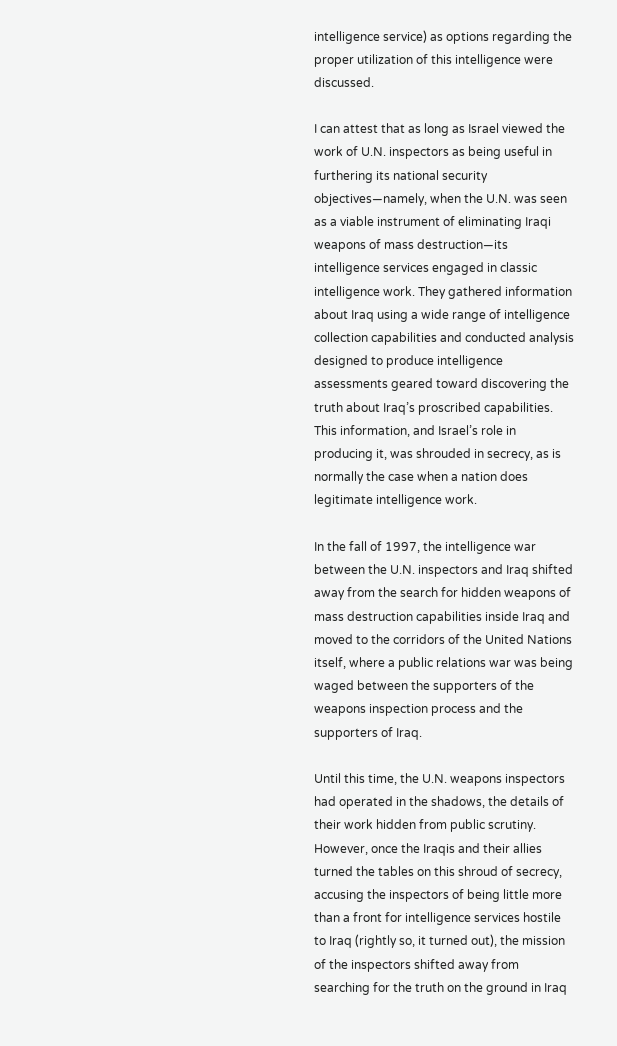intelligence service) as options regarding the proper utilization of this intelligence were discussed.

I can attest that as long as Israel viewed the work of U.N. inspectors as being useful in furthering its national security objectives—namely, when the U.N. was seen as a viable instrument of eliminating Iraqi weapons of mass destruction—its intelligence services engaged in classic intelligence work. They gathered information about Iraq using a wide range of intelligence collection capabilities and conducted analysis designed to produce intelligence assessments geared toward discovering the truth about Iraq’s proscribed capabilities. This information, and Israel’s role in producing it, was shrouded in secrecy, as is normally the case when a nation does legitimate intelligence work.

In the fall of 1997, the intelligence war between the U.N. inspectors and Iraq shifted away from the search for hidden weapons of mass destruction capabilities inside Iraq and moved to the corridors of the United Nations itself, where a public relations war was being waged between the supporters of the weapons inspection process and the supporters of Iraq.

Until this time, the U.N. weapons inspectors had operated in the shadows, the details of their work hidden from public scrutiny. However, once the Iraqis and their allies turned the tables on this shroud of secrecy, accusing the inspectors of being little more than a front for intelligence services hostile to Iraq (rightly so, it turned out), the mission of the inspectors shifted away from searching for the truth on the ground in Iraq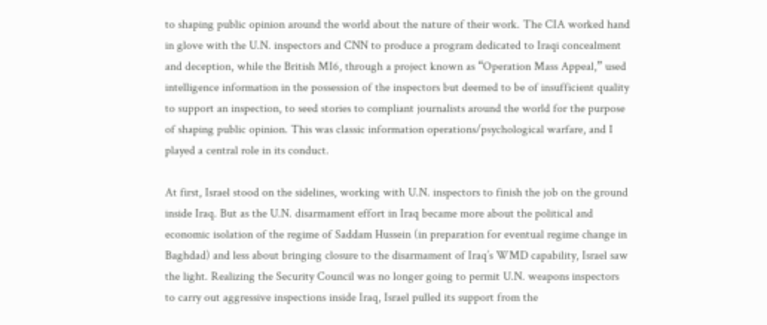to shaping public opinion around the world about the nature of their work. The CIA worked hand in glove with the U.N. inspectors and CNN to produce a program dedicated to Iraqi concealment and deception, while the British MI6, through a project known as “Operation Mass Appeal,” used intelligence information in the possession of the inspectors but deemed to be of insufficient quality to support an inspection, to seed stories to compliant journalists around the world for the purpose of shaping public opinion. This was classic information operations/psychological warfare, and I played a central role in its conduct.

At first, Israel stood on the sidelines, working with U.N. inspectors to finish the job on the ground inside Iraq. But as the U.N. disarmament effort in Iraq became more about the political and economic isolation of the regime of Saddam Hussein (in preparation for eventual regime change in Baghdad) and less about bringing closure to the disarmament of Iraq’s WMD capability, Israel saw the light. Realizing the Security Council was no longer going to permit U.N. weapons inspectors to carry out aggressive inspections inside Iraq, Israel pulled its support from the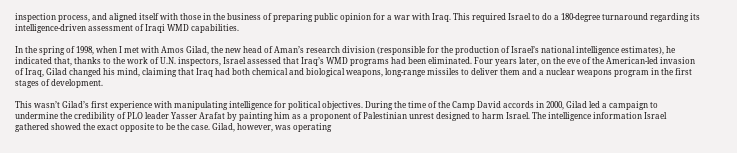inspection process, and aligned itself with those in the business of preparing public opinion for a war with Iraq. This required Israel to do a 180-degree turnaround regarding its intelligence-driven assessment of Iraqi WMD capabilities.

In the spring of 1998, when I met with Amos Gilad, the new head of Aman’s research division (responsible for the production of Israel’s national intelligence estimates), he indicated that, thanks to the work of U.N. inspectors, Israel assessed that Iraq’s WMD programs had been eliminated. Four years later, on the eve of the American-led invasion of Iraq, Gilad changed his mind, claiming that Iraq had both chemical and biological weapons, long-range missiles to deliver them and a nuclear weapons program in the first stages of development.

This wasn’t Gilad’s first experience with manipulating intelligence for political objectives. During the time of the Camp David accords in 2000, Gilad led a campaign to undermine the credibility of PLO leader Yasser Arafat by painting him as a proponent of Palestinian unrest designed to harm Israel. The intelligence information Israel gathered showed the exact opposite to be the case. Gilad, however, was operating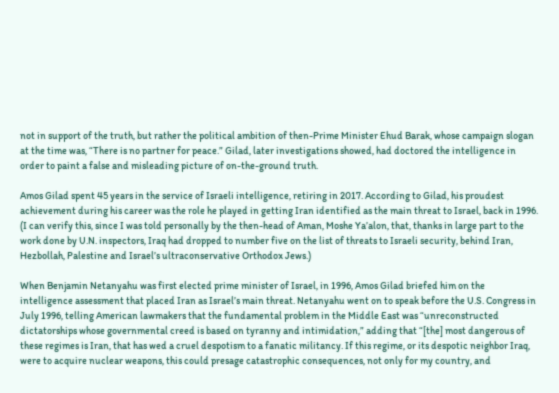not in support of the truth, but rather the political ambition of then-Prime Minister Ehud Barak, whose campaign slogan at the time was, “There is no partner for peace.” Gilad, later investigations showed, had doctored the intelligence in order to paint a false and misleading picture of on-the-ground truth.

Amos Gilad spent 45 years in the service of Israeli intelligence, retiring in 2017. According to Gilad, his proudest achievement during his career was the role he played in getting Iran identified as the main threat to Israel, back in 1996. (I can verify this, since I was told personally by the then-head of Aman, Moshe Ya’alon, that, thanks in large part to the work done by U.N. inspectors, Iraq had dropped to number five on the list of threats to Israeli security, behind Iran, Hezbollah, Palestine and Israel’s ultraconservative Orthodox Jews.)

When Benjamin Netanyahu was first elected prime minister of Israel, in 1996, Amos Gilad briefed him on the intelligence assessment that placed Iran as Israel’s main threat. Netanyahu went on to speak before the U.S. Congress in July 1996, telling American lawmakers that the fundamental problem in the Middle East was “unreconstructed dictatorships whose governmental creed is based on tyranny and intimidation,” adding that “[the] most dangerous of these regimes is Iran, that has wed a cruel despotism to a fanatic militancy. If this regime, or its despotic neighbor Iraq, were to acquire nuclear weapons, this could presage catastrophic consequences, not only for my country, and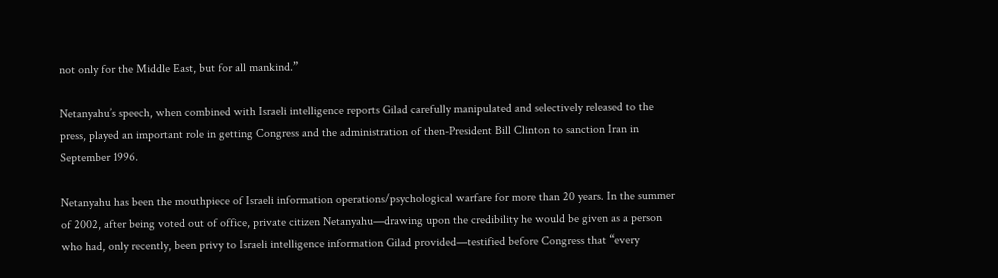not only for the Middle East, but for all mankind.”

Netanyahu’s speech, when combined with Israeli intelligence reports Gilad carefully manipulated and selectively released to the press, played an important role in getting Congress and the administration of then-President Bill Clinton to sanction Iran in September 1996.

Netanyahu has been the mouthpiece of Israeli information operations/psychological warfare for more than 20 years. In the summer of 2002, after being voted out of office, private citizen Netanyahu—drawing upon the credibility he would be given as a person who had, only recently, been privy to Israeli intelligence information Gilad provided—testified before Congress that “every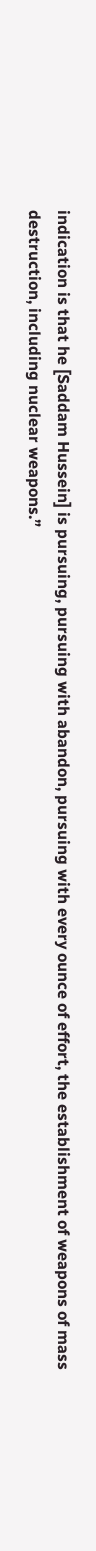indication is that he [Saddam Hussein] is pursuing, pursuing with abandon, pursuing with every ounce of effort, the establishment of weapons of mass destruction, including nuclear weapons.”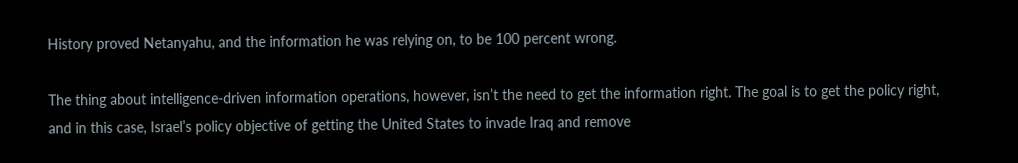History proved Netanyahu, and the information he was relying on, to be 100 percent wrong.

The thing about intelligence-driven information operations, however, isn’t the need to get the information right. The goal is to get the policy right, and in this case, Israel’s policy objective of getting the United States to invade Iraq and remove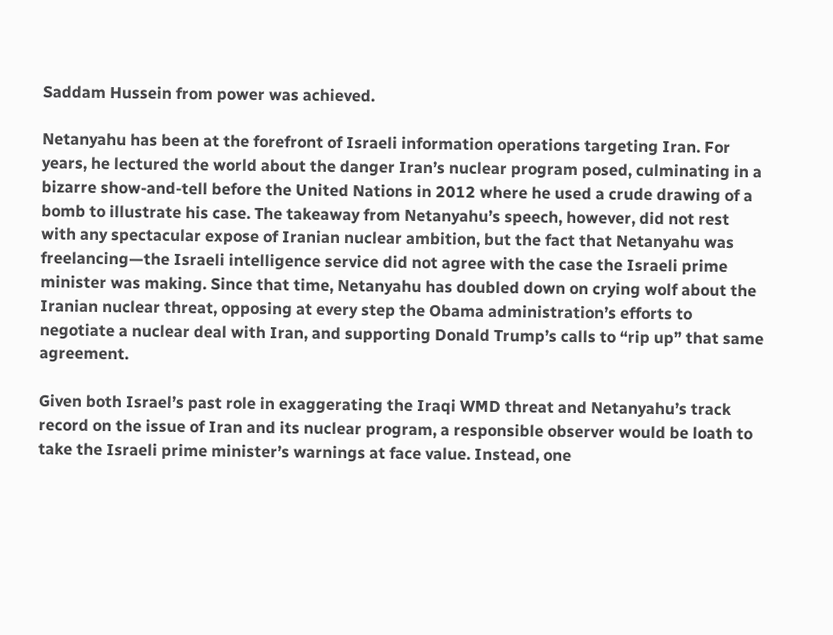Saddam Hussein from power was achieved.

Netanyahu has been at the forefront of Israeli information operations targeting Iran. For years, he lectured the world about the danger Iran’s nuclear program posed, culminating in a bizarre show-and-tell before the United Nations in 2012 where he used a crude drawing of a bomb to illustrate his case. The takeaway from Netanyahu’s speech, however, did not rest with any spectacular expose of Iranian nuclear ambition, but the fact that Netanyahu was freelancing—the Israeli intelligence service did not agree with the case the Israeli prime minister was making. Since that time, Netanyahu has doubled down on crying wolf about the Iranian nuclear threat, opposing at every step the Obama administration’s efforts to negotiate a nuclear deal with Iran, and supporting Donald Trump’s calls to “rip up” that same agreement.

Given both Israel’s past role in exaggerating the Iraqi WMD threat and Netanyahu’s track record on the issue of Iran and its nuclear program, a responsible observer would be loath to take the Israeli prime minister’s warnings at face value. Instead, one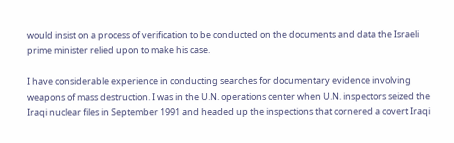would insist on a process of verification to be conducted on the documents and data the Israeli prime minister relied upon to make his case.

I have considerable experience in conducting searches for documentary evidence involving weapons of mass destruction. I was in the U.N. operations center when U.N. inspectors seized the Iraqi nuclear files in September 1991 and headed up the inspections that cornered a covert Iraqi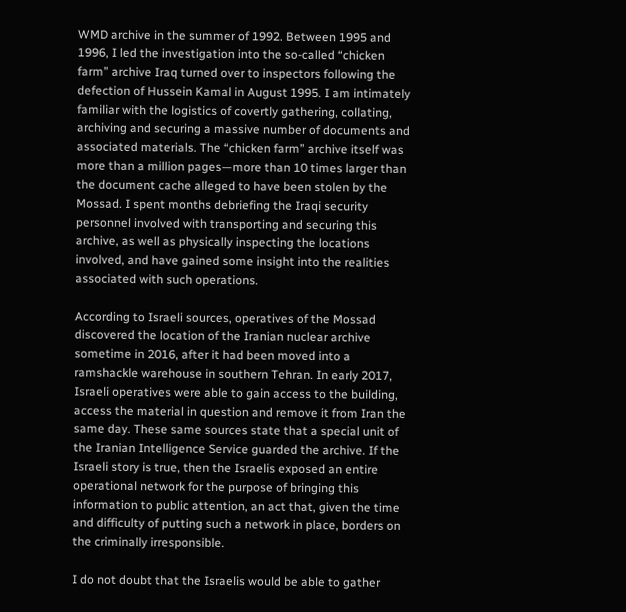WMD archive in the summer of 1992. Between 1995 and 1996, I led the investigation into the so-called “chicken farm” archive Iraq turned over to inspectors following the defection of Hussein Kamal in August 1995. I am intimately familiar with the logistics of covertly gathering, collating, archiving and securing a massive number of documents and associated materials. The “chicken farm” archive itself was more than a million pages—more than 10 times larger than the document cache alleged to have been stolen by the Mossad. I spent months debriefing the Iraqi security personnel involved with transporting and securing this archive, as well as physically inspecting the locations involved, and have gained some insight into the realities associated with such operations.

According to Israeli sources, operatives of the Mossad discovered the location of the Iranian nuclear archive sometime in 2016, after it had been moved into a ramshackle warehouse in southern Tehran. In early 2017, Israeli operatives were able to gain access to the building, access the material in question and remove it from Iran the same day. These same sources state that a special unit of the Iranian Intelligence Service guarded the archive. If the Israeli story is true, then the Israelis exposed an entire operational network for the purpose of bringing this information to public attention, an act that, given the time and difficulty of putting such a network in place, borders on the criminally irresponsible.

I do not doubt that the Israelis would be able to gather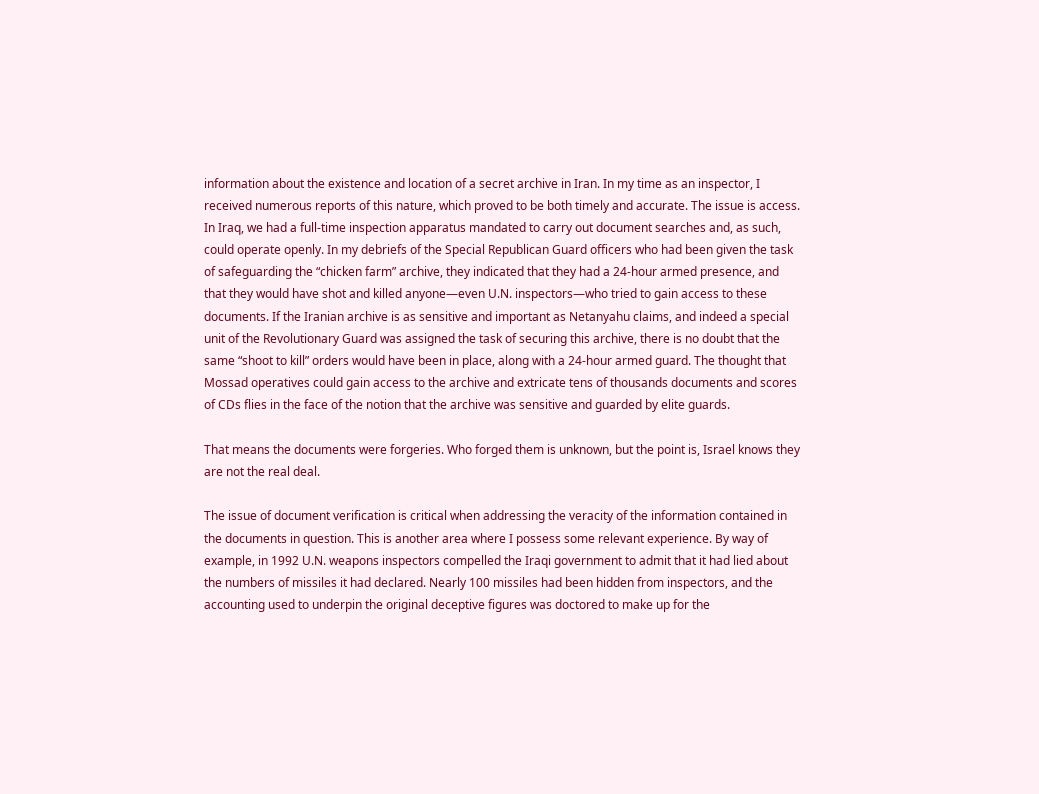information about the existence and location of a secret archive in Iran. In my time as an inspector, I received numerous reports of this nature, which proved to be both timely and accurate. The issue is access. In Iraq, we had a full-time inspection apparatus mandated to carry out document searches and, as such, could operate openly. In my debriefs of the Special Republican Guard officers who had been given the task of safeguarding the “chicken farm” archive, they indicated that they had a 24-hour armed presence, and that they would have shot and killed anyone—even U.N. inspectors—who tried to gain access to these documents. If the Iranian archive is as sensitive and important as Netanyahu claims, and indeed a special unit of the Revolutionary Guard was assigned the task of securing this archive, there is no doubt that the same “shoot to kill” orders would have been in place, along with a 24-hour armed guard. The thought that Mossad operatives could gain access to the archive and extricate tens of thousands documents and scores of CDs flies in the face of the notion that the archive was sensitive and guarded by elite guards.

That means the documents were forgeries. Who forged them is unknown, but the point is, Israel knows they are not the real deal.

The issue of document verification is critical when addressing the veracity of the information contained in the documents in question. This is another area where I possess some relevant experience. By way of example, in 1992 U.N. weapons inspectors compelled the Iraqi government to admit that it had lied about the numbers of missiles it had declared. Nearly 100 missiles had been hidden from inspectors, and the accounting used to underpin the original deceptive figures was doctored to make up for the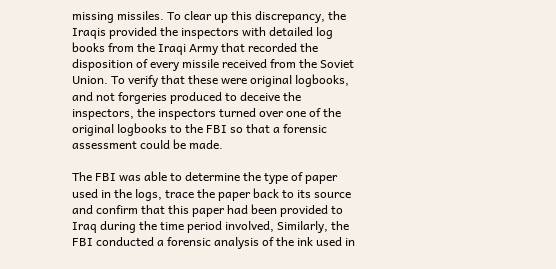missing missiles. To clear up this discrepancy, the Iraqis provided the inspectors with detailed log books from the Iraqi Army that recorded the disposition of every missile received from the Soviet Union. To verify that these were original logbooks, and not forgeries produced to deceive the inspectors, the inspectors turned over one of the original logbooks to the FBI so that a forensic assessment could be made.

The FBI was able to determine the type of paper used in the logs, trace the paper back to its source and confirm that this paper had been provided to Iraq during the time period involved, Similarly, the FBI conducted a forensic analysis of the ink used in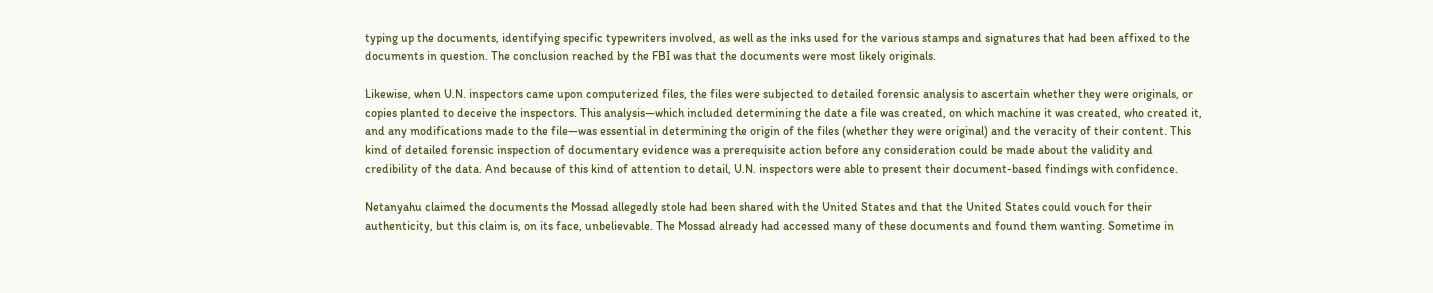typing up the documents, identifying specific typewriters involved, as well as the inks used for the various stamps and signatures that had been affixed to the documents in question. The conclusion reached by the FBI was that the documents were most likely originals.

Likewise, when U.N. inspectors came upon computerized files, the files were subjected to detailed forensic analysis to ascertain whether they were originals, or copies planted to deceive the inspectors. This analysis—which included determining the date a file was created, on which machine it was created, who created it, and any modifications made to the file—was essential in determining the origin of the files (whether they were original) and the veracity of their content. This kind of detailed forensic inspection of documentary evidence was a prerequisite action before any consideration could be made about the validity and credibility of the data. And because of this kind of attention to detail, U.N. inspectors were able to present their document-based findings with confidence.

Netanyahu claimed the documents the Mossad allegedly stole had been shared with the United States and that the United States could vouch for their authenticity, but this claim is, on its face, unbelievable. The Mossad already had accessed many of these documents and found them wanting. Sometime in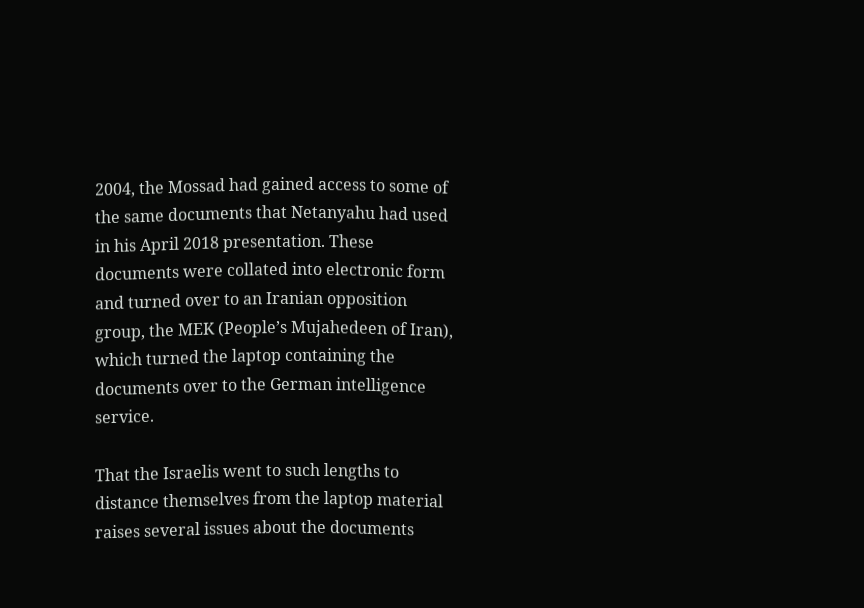2004, the Mossad had gained access to some of the same documents that Netanyahu had used in his April 2018 presentation. These documents were collated into electronic form and turned over to an Iranian opposition group, the MEK (People’s Mujahedeen of Iran), which turned the laptop containing the documents over to the German intelligence service.

That the Israelis went to such lengths to distance themselves from the laptop material raises several issues about the documents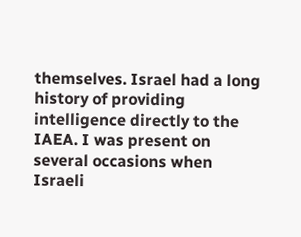themselves. Israel had a long history of providing intelligence directly to the IAEA. I was present on several occasions when Israeli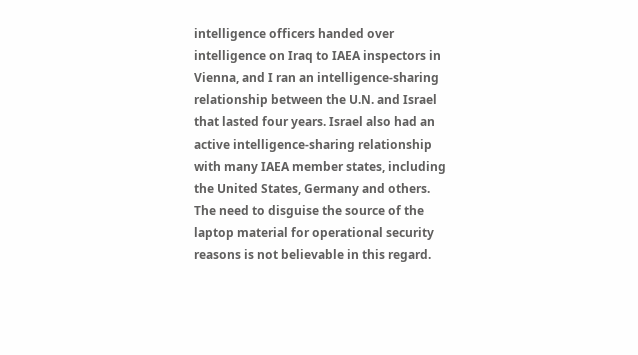intelligence officers handed over intelligence on Iraq to IAEA inspectors in Vienna, and I ran an intelligence-sharing relationship between the U.N. and Israel that lasted four years. Israel also had an active intelligence-sharing relationship with many IAEA member states, including the United States, Germany and others. The need to disguise the source of the laptop material for operational security reasons is not believable in this regard.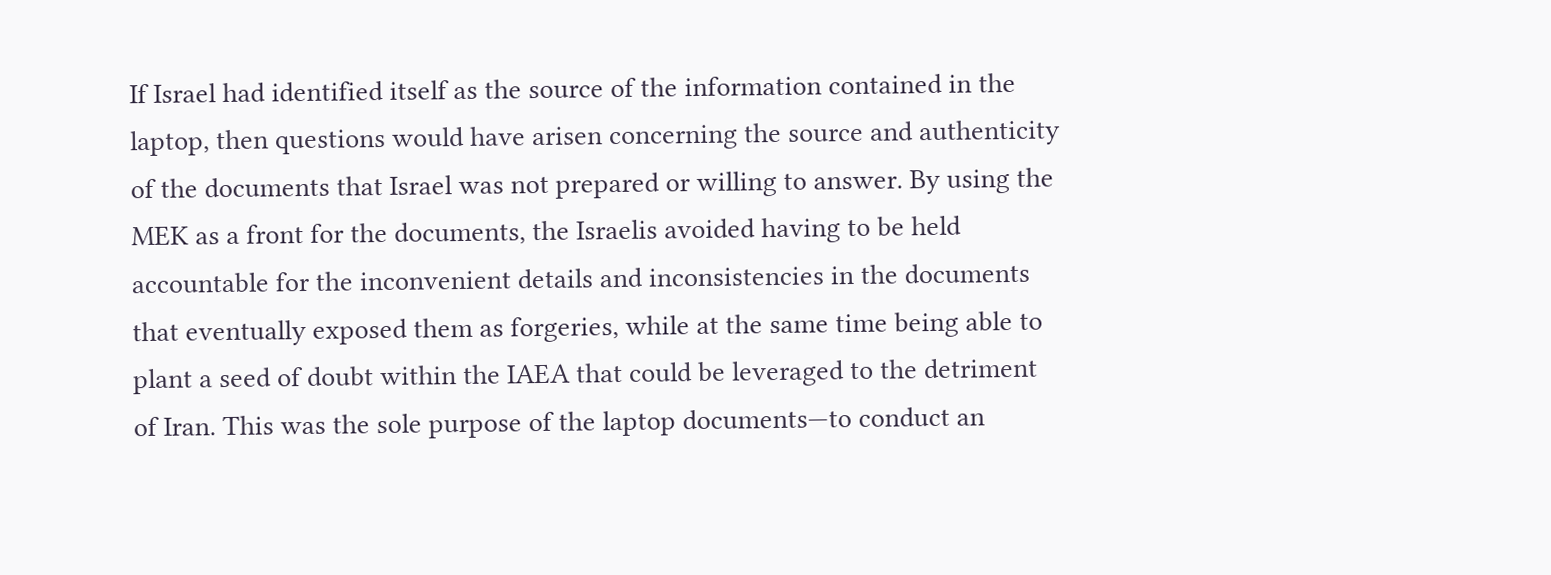If Israel had identified itself as the source of the information contained in the laptop, then questions would have arisen concerning the source and authenticity of the documents that Israel was not prepared or willing to answer. By using the MEK as a front for the documents, the Israelis avoided having to be held accountable for the inconvenient details and inconsistencies in the documents that eventually exposed them as forgeries, while at the same time being able to plant a seed of doubt within the IAEA that could be leveraged to the detriment of Iran. This was the sole purpose of the laptop documents—to conduct an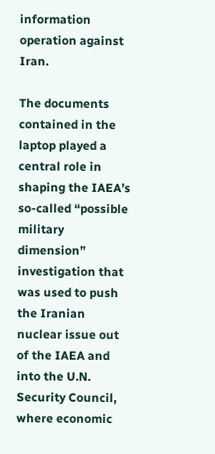information operation against Iran.

The documents contained in the laptop played a central role in shaping the IAEA’s so-called “possible military dimension” investigation that was used to push the Iranian nuclear issue out of the IAEA and into the U.N. Security Council, where economic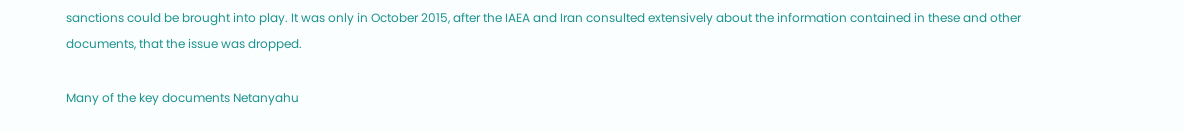sanctions could be brought into play. It was only in October 2015, after the IAEA and Iran consulted extensively about the information contained in these and other documents, that the issue was dropped.

Many of the key documents Netanyahu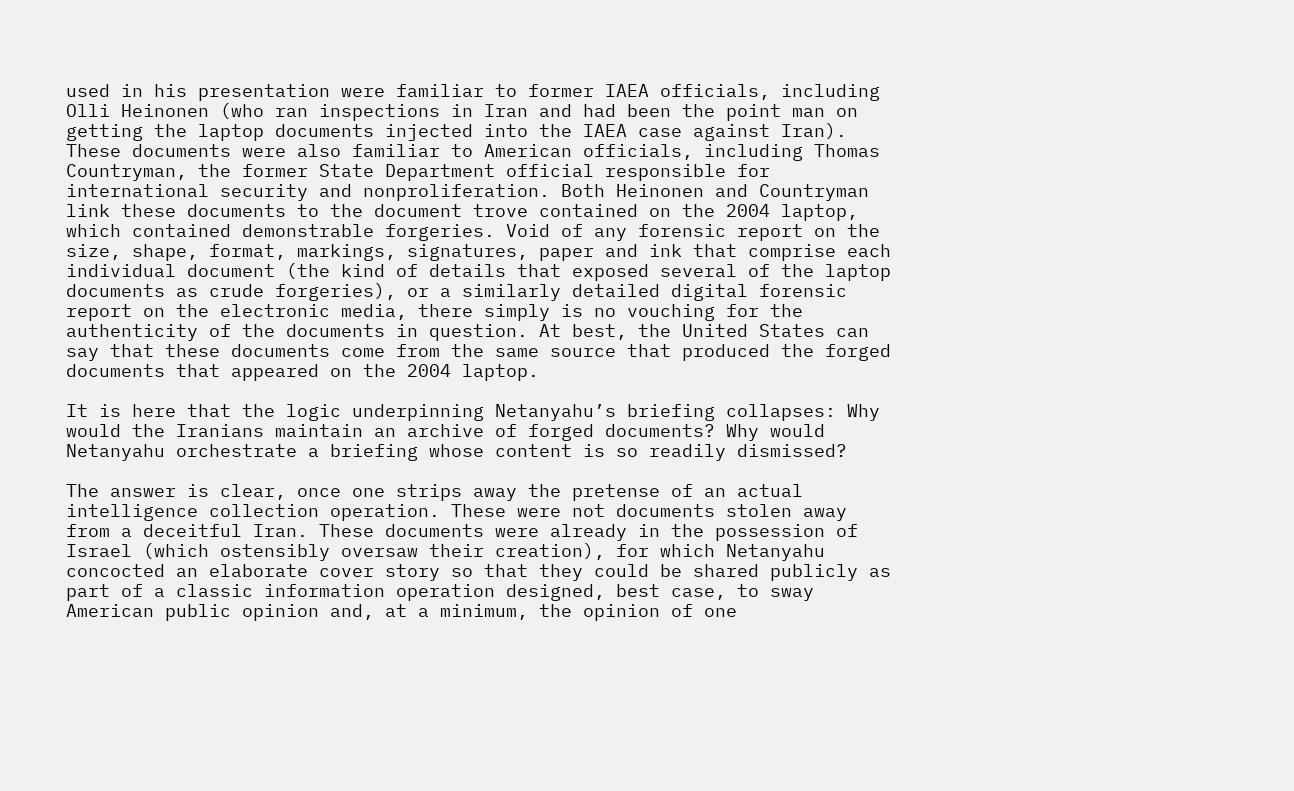used in his presentation were familiar to former IAEA officials, including Olli Heinonen (who ran inspections in Iran and had been the point man on getting the laptop documents injected into the IAEA case against Iran). These documents were also familiar to American officials, including Thomas Countryman, the former State Department official responsible for international security and nonproliferation. Both Heinonen and Countryman link these documents to the document trove contained on the 2004 laptop, which contained demonstrable forgeries. Void of any forensic report on the size, shape, format, markings, signatures, paper and ink that comprise each individual document (the kind of details that exposed several of the laptop documents as crude forgeries), or a similarly detailed digital forensic report on the electronic media, there simply is no vouching for the authenticity of the documents in question. At best, the United States can say that these documents come from the same source that produced the forged documents that appeared on the 2004 laptop.

It is here that the logic underpinning Netanyahu’s briefing collapses: Why would the Iranians maintain an archive of forged documents? Why would Netanyahu orchestrate a briefing whose content is so readily dismissed?

The answer is clear, once one strips away the pretense of an actual intelligence collection operation. These were not documents stolen away from a deceitful Iran. These documents were already in the possession of Israel (which ostensibly oversaw their creation), for which Netanyahu concocted an elaborate cover story so that they could be shared publicly as part of a classic information operation designed, best case, to sway American public opinion and, at a minimum, the opinion of one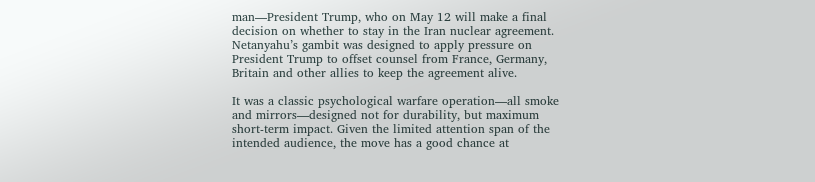man—President Trump, who on May 12 will make a final decision on whether to stay in the Iran nuclear agreement. Netanyahu’s gambit was designed to apply pressure on President Trump to offset counsel from France, Germany, Britain and other allies to keep the agreement alive.

It was a classic psychological warfare operation—all smoke and mirrors—designed not for durability, but maximum short-term impact. Given the limited attention span of the intended audience, the move has a good chance at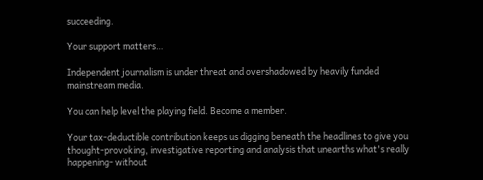succeeding.

Your support matters…

Independent journalism is under threat and overshadowed by heavily funded mainstream media.

You can help level the playing field. Become a member.

Your tax-deductible contribution keeps us digging beneath the headlines to give you thought-provoking, investigative reporting and analysis that unearths what's really happening- without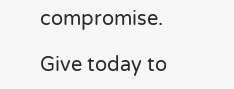compromise.

Give today to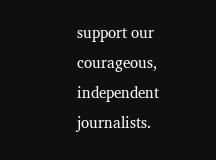support our courageous, independent journalists.